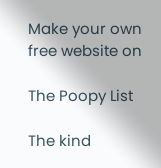Make your own free website on

The Poopy List

The kind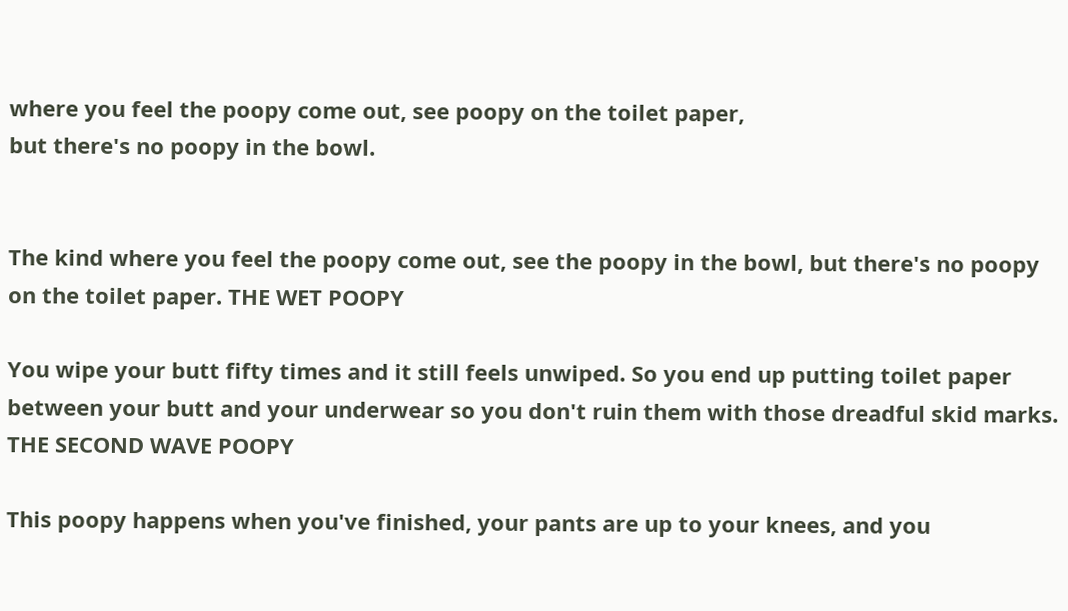where you feel the poopy come out, see poopy on the toilet paper,
but there's no poopy in the bowl.


The kind where you feel the poopy come out, see the poopy in the bowl, but there's no poopy on the toilet paper. THE WET POOPY

You wipe your butt fifty times and it still feels unwiped. So you end up putting toilet paper between your butt and your underwear so you don't ruin them with those dreadful skid marks. THE SECOND WAVE POOPY

This poopy happens when you've finished, your pants are up to your knees, and you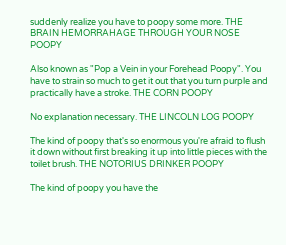suddenly realize you have to poopy some more. THE BRAIN HEMORRAHAGE THROUGH YOUR NOSE POOPY

Also known as "Pop a Vein in your Forehead Poopy". You have to strain so much to get it out that you turn purple and practically have a stroke. THE CORN POOPY

No explanation necessary. THE LINCOLN LOG POOPY

The kind of poopy that's so enormous you're afraid to flush it down without first breaking it up into little pieces with the toilet brush. THE NOTORIUS DRINKER POOPY

The kind of poopy you have the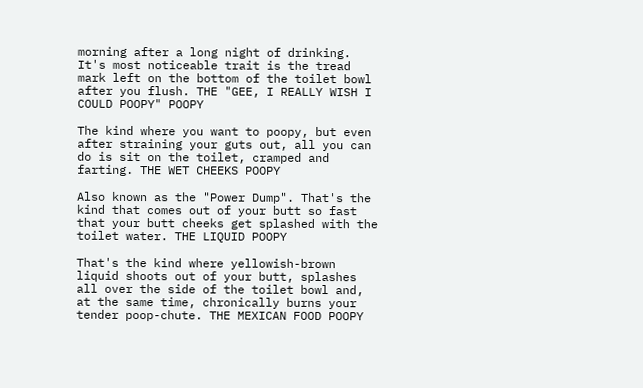morning after a long night of drinking. It's most noticeable trait is the tread mark left on the bottom of the toilet bowl after you flush. THE "GEE, I REALLY WISH I COULD POOPY" POOPY

The kind where you want to poopy, but even after straining your guts out, all you can do is sit on the toilet, cramped and farting. THE WET CHEEKS POOPY

Also known as the "Power Dump". That's the kind that comes out of your butt so fast that your butt cheeks get splashed with the toilet water. THE LIQUID POOPY

That's the kind where yellowish-brown liquid shoots out of your butt, splashes all over the side of the toilet bowl and, at the same time, chronically burns your tender poop-chute. THE MEXICAN FOOD POOPY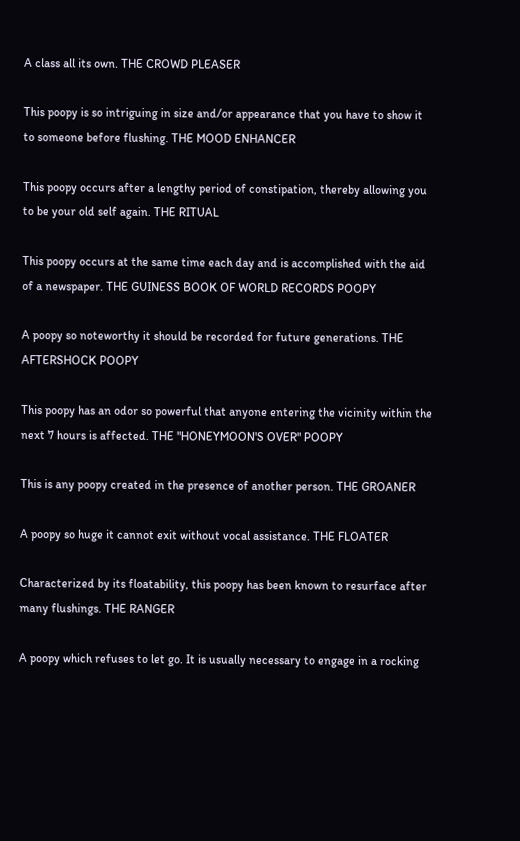A class all its own. THE CROWD PLEASER

This poopy is so intriguing in size and/or appearance that you have to show it to someone before flushing. THE MOOD ENHANCER

This poopy occurs after a lengthy period of constipation, thereby allowing you to be your old self again. THE RITUAL

This poopy occurs at the same time each day and is accomplished with the aid of a newspaper. THE GUINESS BOOK OF WORLD RECORDS POOPY

A poopy so noteworthy it should be recorded for future generations. THE AFTERSHOCK POOPY

This poopy has an odor so powerful that anyone entering the vicinity within the next 7 hours is affected. THE "HONEYMOON'S OVER" POOPY

This is any poopy created in the presence of another person. THE GROANER

A poopy so huge it cannot exit without vocal assistance. THE FLOATER

Characterized by its floatability, this poopy has been known to resurface after many flushings. THE RANGER

A poopy which refuses to let go. It is usually necessary to engage in a rocking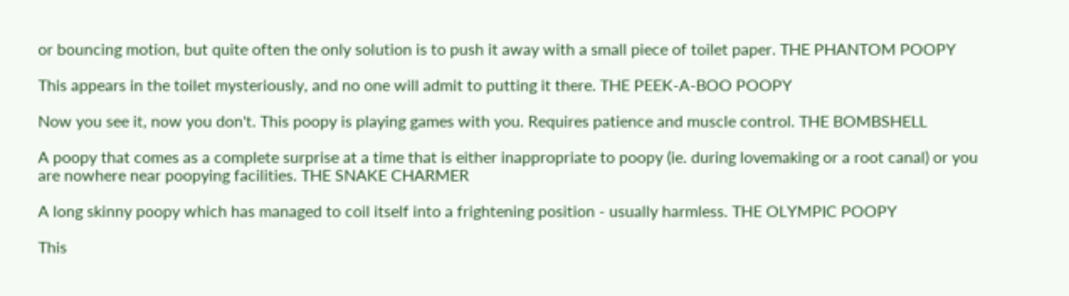or bouncing motion, but quite often the only solution is to push it away with a small piece of toilet paper. THE PHANTOM POOPY

This appears in the toilet mysteriously, and no one will admit to putting it there. THE PEEK-A-BOO POOPY

Now you see it, now you don't. This poopy is playing games with you. Requires patience and muscle control. THE BOMBSHELL

A poopy that comes as a complete surprise at a time that is either inappropriate to poopy (ie. during lovemaking or a root canal) or you are nowhere near poopying facilities. THE SNAKE CHARMER

A long skinny poopy which has managed to coil itself into a frightening position - usually harmless. THE OLYMPIC POOPY

This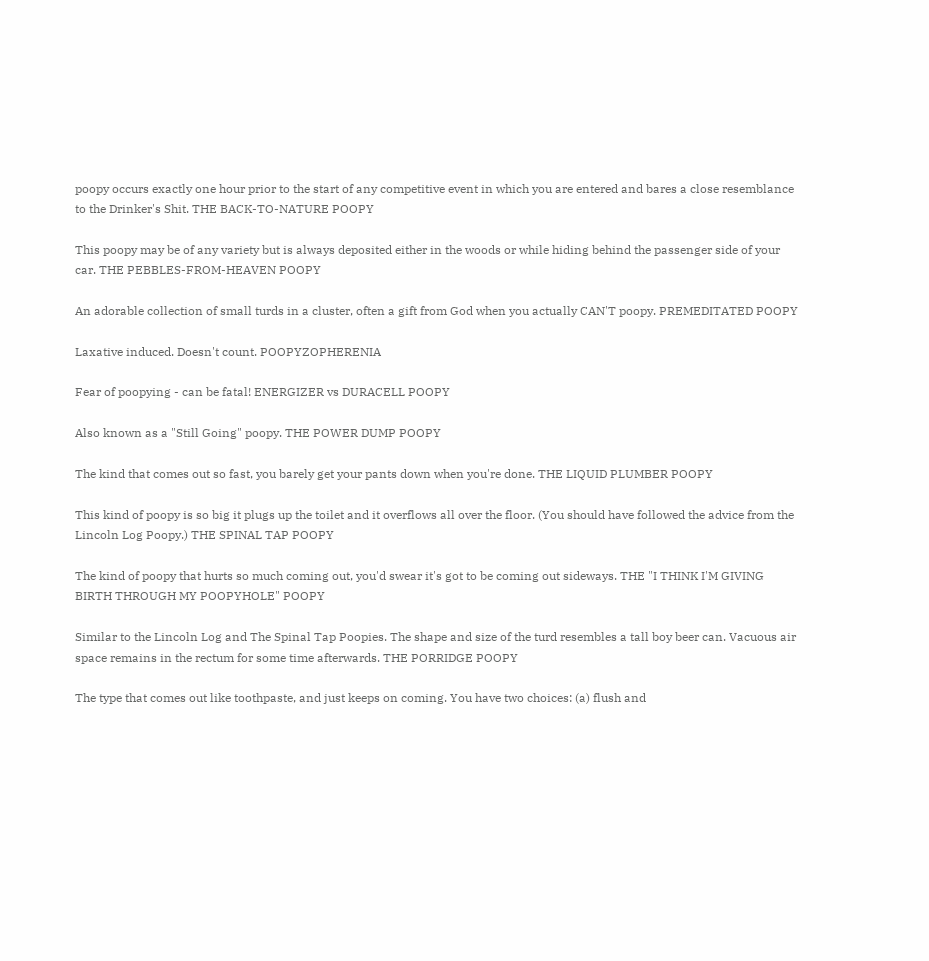poopy occurs exactly one hour prior to the start of any competitive event in which you are entered and bares a close resemblance to the Drinker's Shit. THE BACK-TO-NATURE POOPY

This poopy may be of any variety but is always deposited either in the woods or while hiding behind the passenger side of your car. THE PEBBLES-FROM-HEAVEN POOPY

An adorable collection of small turds in a cluster, often a gift from God when you actually CAN'T poopy. PREMEDITATED POOPY

Laxative induced. Doesn't count. POOPYZOPHERENIA

Fear of poopying - can be fatal! ENERGIZER vs DURACELL POOPY

Also known as a "Still Going" poopy. THE POWER DUMP POOPY

The kind that comes out so fast, you barely get your pants down when you're done. THE LIQUID PLUMBER POOPY

This kind of poopy is so big it plugs up the toilet and it overflows all over the floor. (You should have followed the advice from the Lincoln Log Poopy.) THE SPINAL TAP POOPY

The kind of poopy that hurts so much coming out, you'd swear it's got to be coming out sideways. THE "I THINK I'M GIVING BIRTH THROUGH MY POOPYHOLE" POOPY

Similar to the Lincoln Log and The Spinal Tap Poopies. The shape and size of the turd resembles a tall boy beer can. Vacuous air space remains in the rectum for some time afterwards. THE PORRIDGE POOPY

The type that comes out like toothpaste, and just keeps on coming. You have two choices: (a) flush and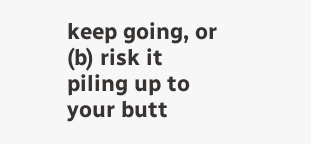keep going, or (b) risk it piling up to your butt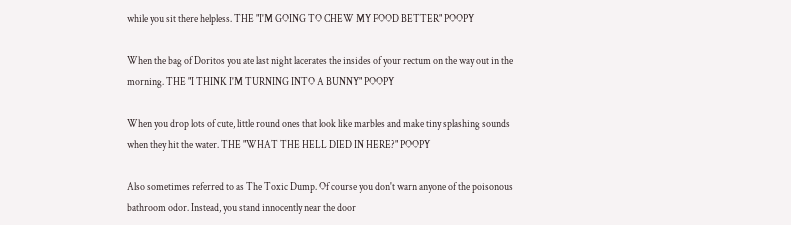while you sit there helpless. THE "I'M GOING TO CHEW MY FOOD BETTER" POOPY

When the bag of Doritos you ate last night lacerates the insides of your rectum on the way out in the morning. THE "I THINK I'M TURNING INTO A BUNNY" POOPY

When you drop lots of cute, little round ones that look like marbles and make tiny splashing sounds when they hit the water. THE "WHAT THE HELL DIED IN HERE?" POOPY

Also sometimes referred to as The Toxic Dump. Of course you don't warn anyone of the poisonous bathroom odor. Instead, you stand innocently near the door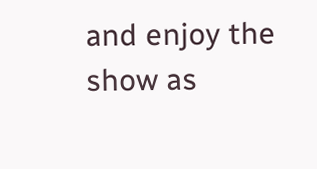and enjoy the show as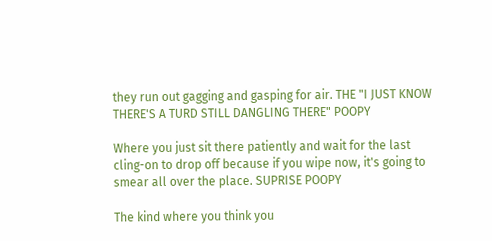they run out gagging and gasping for air. THE "I JUST KNOW THERE'S A TURD STILL DANGLING THERE" POOPY

Where you just sit there patiently and wait for the last cling-on to drop off because if you wipe now, it's going to smear all over the place. SUPRISE POOPY

The kind where you think you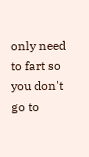only need to fart so you don't go to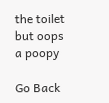the toilet but oops a poopy

Go Back